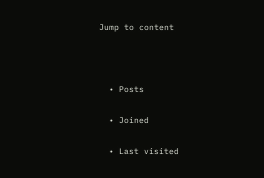Jump to content



  • Posts

  • Joined

  • Last visited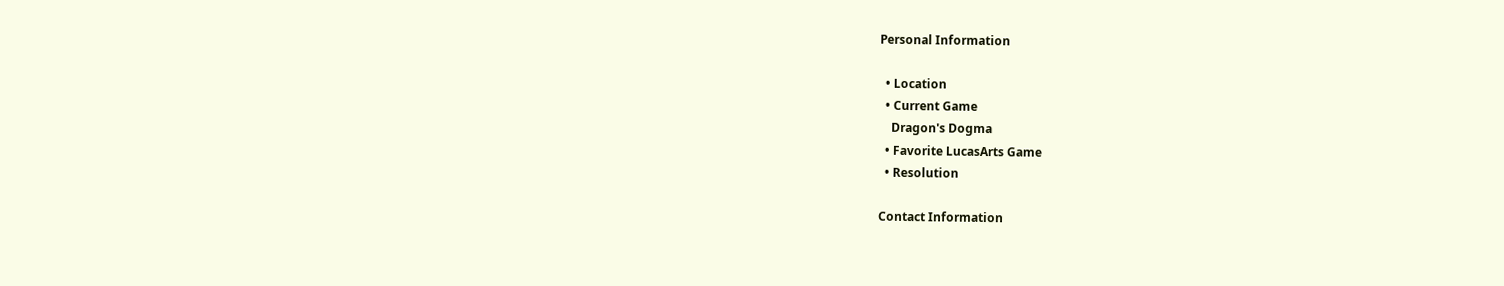Personal Information

  • Location
  • Current Game
    Dragon's Dogma
  • Favorite LucasArts Game
  • Resolution

Contact Information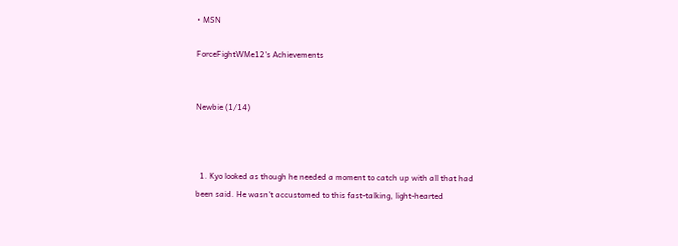• MSN

ForceFightWMe12's Achievements


Newbie (1/14)



  1. Kyo looked as though he needed a moment to catch up with all that had been said. He wasn't accustomed to this fast-talking, light-hearted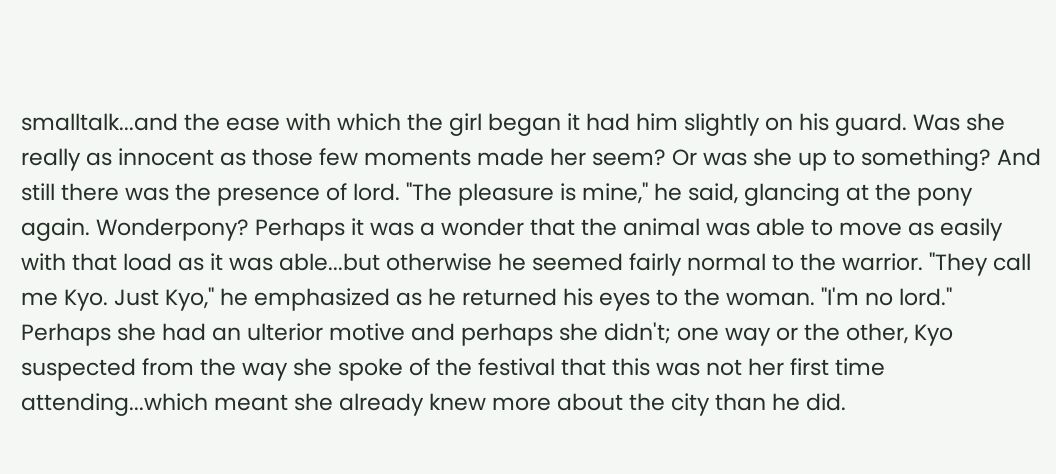smalltalk...and the ease with which the girl began it had him slightly on his guard. Was she really as innocent as those few moments made her seem? Or was she up to something? And still there was the presence of lord. "The pleasure is mine," he said, glancing at the pony again. Wonderpony? Perhaps it was a wonder that the animal was able to move as easily with that load as it was able...but otherwise he seemed fairly normal to the warrior. "They call me Kyo. Just Kyo," he emphasized as he returned his eyes to the woman. "I'm no lord." Perhaps she had an ulterior motive and perhaps she didn't; one way or the other, Kyo suspected from the way she spoke of the festival that this was not her first time attending...which meant she already knew more about the city than he did.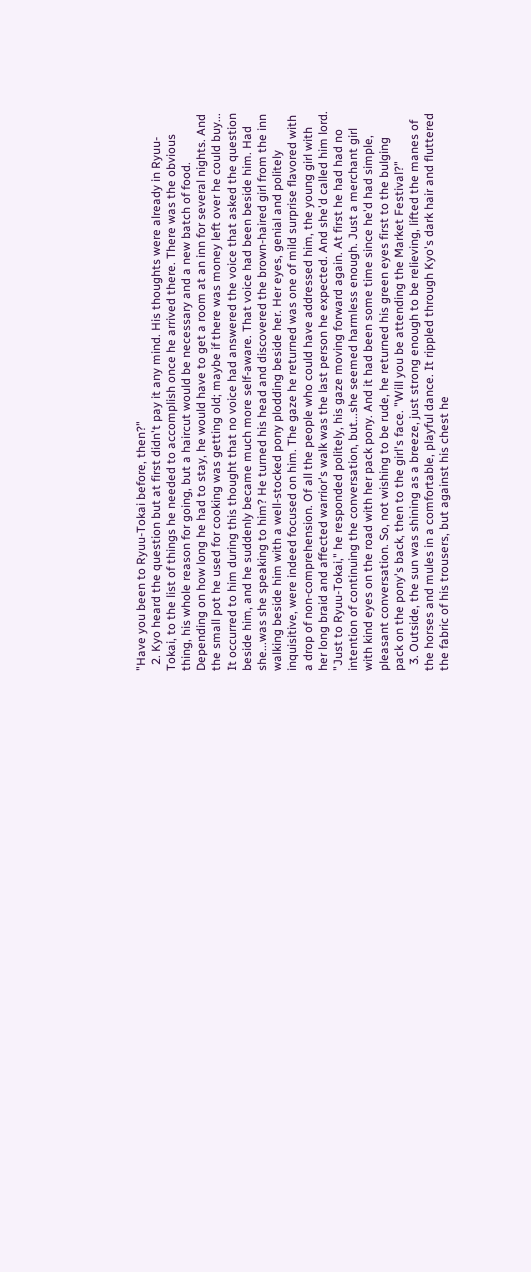"Have you been to Ryuu-Tokai before, then?"
  2. Kyo heard the question but at first didn't pay it any mind. His thoughts were already in Ryuu-Tokai, to the list of things he needed to accomplish once he arrived there. There was the obvious thing, his whole reason for going, but a haircut would be necessary and a new batch of food. Depending on how long he had to stay, he would have to get a room at an inn for several nights. And the small pot he used for cooking was getting old; maybe if there was money left over he could buy... It occurred to him during this thought that no voice had answered the voice that asked the question beside him, and he suddenly became much more self-aware. That voice had been beside him. Had she...was she speaking to him? He turned his head and discovered the brown-haired girl from the inn walking beside him with a well-stocked pony plodding beside her. Her eyes, genial and politely inquisitive, were indeed focused on him. The gaze he returned was one of mild surprise flavored with a drop of non-comprehension. Of all the people who could have addressed him, the young girl with her long braid and affected warrior's walk was the last person he expected. And she'd called him lord. "Just to Ryuu-Tokai," he responded politely, his gaze moving forward again. At first he had had no intention of continuing the conversation, but...she seemed harmless enough. Just a merchant girl with kind eyes on the road with her pack pony. And it had been some time since he'd had simple, pleasant conversation. So, not wishing to be rude, he returned his green eyes first to the bulging pack on the pony's back, then to the girl's face. "Will you be attending the Market Festival?"
  3. Outside, the sun was shining as a breeze, just strong enough to be relieving, lifted the manes of the horses and mules in a comfortable, playful dance. It rippled through Kyo's dark hair and fluttered the fabric of his trousers, but against his chest he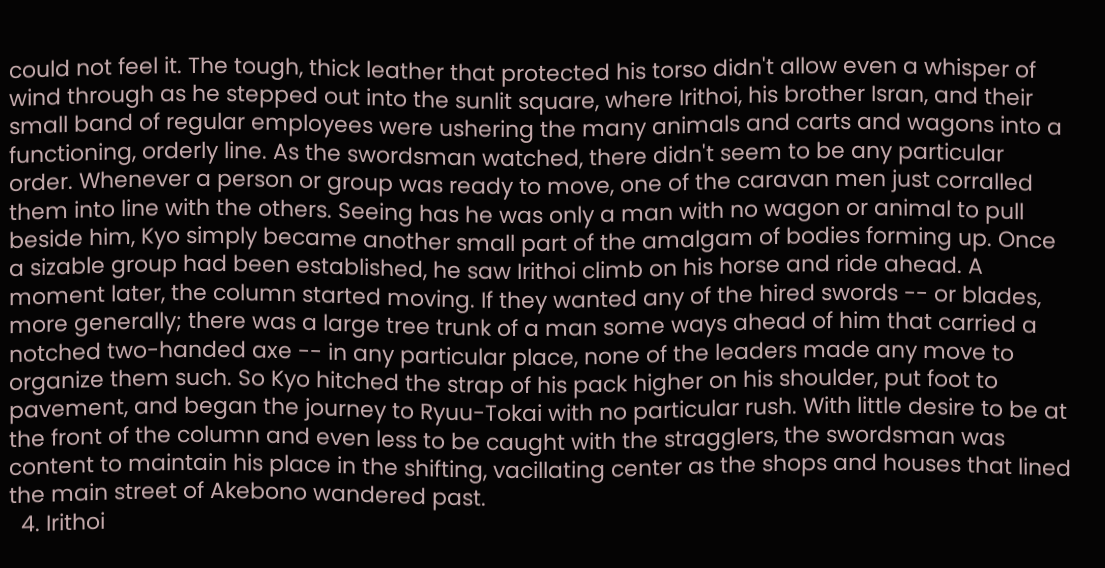could not feel it. The tough, thick leather that protected his torso didn't allow even a whisper of wind through as he stepped out into the sunlit square, where Irithoi, his brother Isran, and their small band of regular employees were ushering the many animals and carts and wagons into a functioning, orderly line. As the swordsman watched, there didn't seem to be any particular order. Whenever a person or group was ready to move, one of the caravan men just corralled them into line with the others. Seeing has he was only a man with no wagon or animal to pull beside him, Kyo simply became another small part of the amalgam of bodies forming up. Once a sizable group had been established, he saw Irithoi climb on his horse and ride ahead. A moment later, the column started moving. If they wanted any of the hired swords -- or blades, more generally; there was a large tree trunk of a man some ways ahead of him that carried a notched two-handed axe -- in any particular place, none of the leaders made any move to organize them such. So Kyo hitched the strap of his pack higher on his shoulder, put foot to pavement, and began the journey to Ryuu-Tokai with no particular rush. With little desire to be at the front of the column and even less to be caught with the stragglers, the swordsman was content to maintain his place in the shifting, vacillating center as the shops and houses that lined the main street of Akebono wandered past.
  4. Irithoi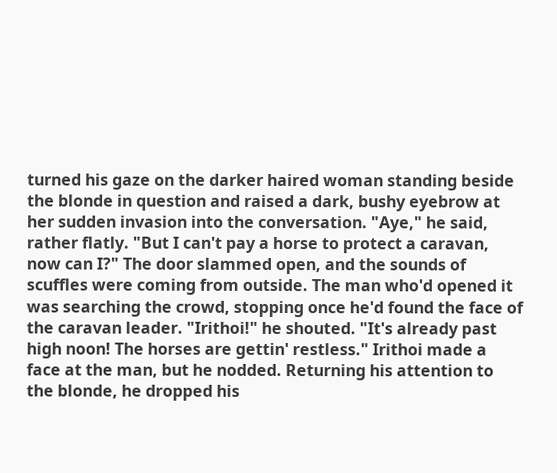turned his gaze on the darker haired woman standing beside the blonde in question and raised a dark, bushy eyebrow at her sudden invasion into the conversation. "Aye," he said, rather flatly. "But I can't pay a horse to protect a caravan, now can I?" The door slammed open, and the sounds of scuffles were coming from outside. The man who'd opened it was searching the crowd, stopping once he'd found the face of the caravan leader. "Irithoi!" he shouted. "It's already past high noon! The horses are gettin' restless." Irithoi made a face at the man, but he nodded. Returning his attention to the blonde, he dropped his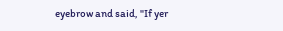eyebrow and said, "If yer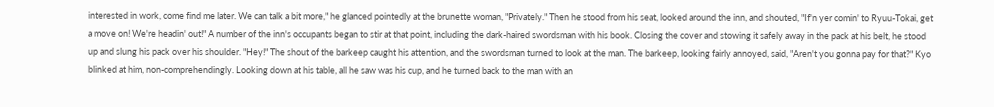interested in work, come find me later. We can talk a bit more," he glanced pointedly at the brunette woman, "Privately." Then he stood from his seat, looked around the inn, and shouted, "If'n yer comin' to Ryuu-Tokai, get a move on! We're headin' out!" A number of the inn's occupants began to stir at that point, including the dark-haired swordsman with his book. Closing the cover and stowing it safely away in the pack at his belt, he stood up and slung his pack over his shoulder. "Hey!" The shout of the barkeep caught his attention, and the swordsman turned to look at the man. The barkeep, looking fairly annoyed, said, "Aren't you gonna pay for that?" Kyo blinked at him, non-comprehendingly. Looking down at his table, all he saw was his cup, and he turned back to the man with an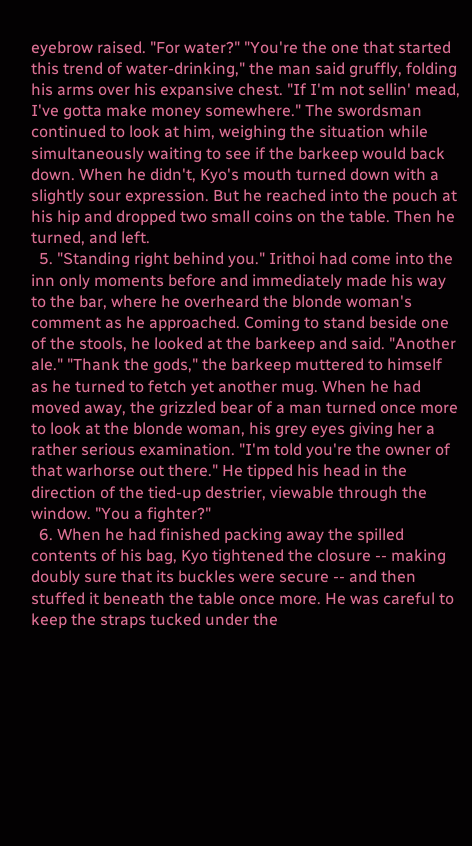eyebrow raised. "For water?" "You're the one that started this trend of water-drinking," the man said gruffly, folding his arms over his expansive chest. "If I'm not sellin' mead, I've gotta make money somewhere." The swordsman continued to look at him, weighing the situation while simultaneously waiting to see if the barkeep would back down. When he didn't, Kyo's mouth turned down with a slightly sour expression. But he reached into the pouch at his hip and dropped two small coins on the table. Then he turned, and left.
  5. "Standing right behind you." Irithoi had come into the inn only moments before and immediately made his way to the bar, where he overheard the blonde woman's comment as he approached. Coming to stand beside one of the stools, he looked at the barkeep and said. "Another ale." "Thank the gods," the barkeep muttered to himself as he turned to fetch yet another mug. When he had moved away, the grizzled bear of a man turned once more to look at the blonde woman, his grey eyes giving her a rather serious examination. "I'm told you're the owner of that warhorse out there." He tipped his head in the direction of the tied-up destrier, viewable through the window. "You a fighter?"
  6. When he had finished packing away the spilled contents of his bag, Kyo tightened the closure -- making doubly sure that its buckles were secure -- and then stuffed it beneath the table once more. He was careful to keep the straps tucked under the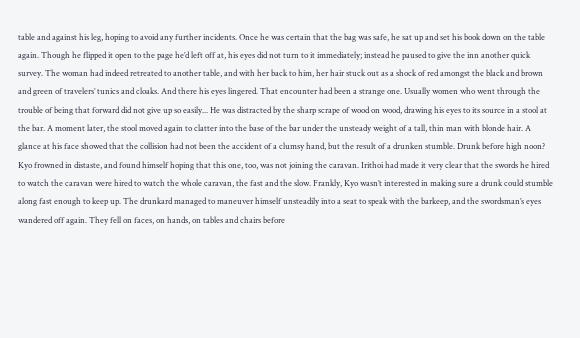table and against his leg, hoping to avoid any further incidents. Once he was certain that the bag was safe, he sat up and set his book down on the table again. Though he flipped it open to the page he’d left off at, his eyes did not turn to it immediately; instead he paused to give the inn another quick survey. The woman had indeed retreated to another table, and with her back to him, her hair stuck out as a shock of red amongst the black and brown and green of travelers’ tunics and cloaks. And there his eyes lingered. That encounter had been a strange one. Usually women who went through the trouble of being that forward did not give up so easily... He was distracted by the sharp scrape of wood on wood, drawing his eyes to its source in a stool at the bar. A moment later, the stool moved again to clatter into the base of the bar under the unsteady weight of a tall, thin man with blonde hair. A glance at his face showed that the collision had not been the accident of a clumsy hand, but the result of a drunken stumble. Drunk before high noon? Kyo frowned in distaste, and found himself hoping that this one, too, was not joining the caravan. Irithoi had made it very clear that the swords he hired to watch the caravan were hired to watch the whole caravan, the fast and the slow. Frankly, Kyo wasn’t interested in making sure a drunk could stumble along fast enough to keep up. The drunkard managed to maneuver himself unsteadily into a seat to speak with the barkeep, and the swordsman’s eyes wandered off again. They fell on faces, on hands, on tables and chairs before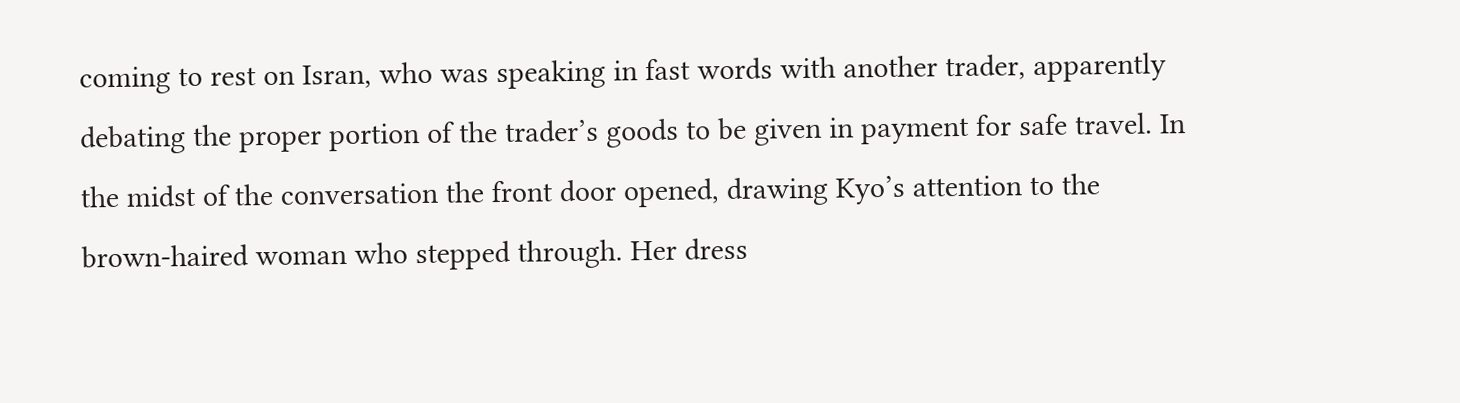coming to rest on Isran, who was speaking in fast words with another trader, apparently debating the proper portion of the trader’s goods to be given in payment for safe travel. In the midst of the conversation the front door opened, drawing Kyo’s attention to the brown-haired woman who stepped through. Her dress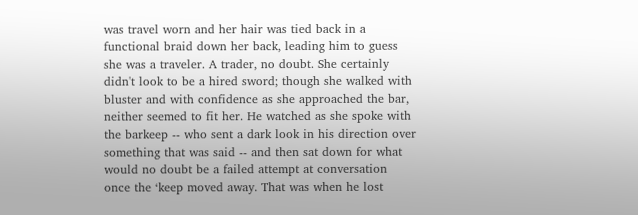was travel worn and her hair was tied back in a functional braid down her back, leading him to guess she was a traveler. A trader, no doubt. She certainly didn't look to be a hired sword; though she walked with bluster and with confidence as she approached the bar, neither seemed to fit her. He watched as she spoke with the barkeep -- who sent a dark look in his direction over something that was said -- and then sat down for what would no doubt be a failed attempt at conversation once the ‘keep moved away. That was when he lost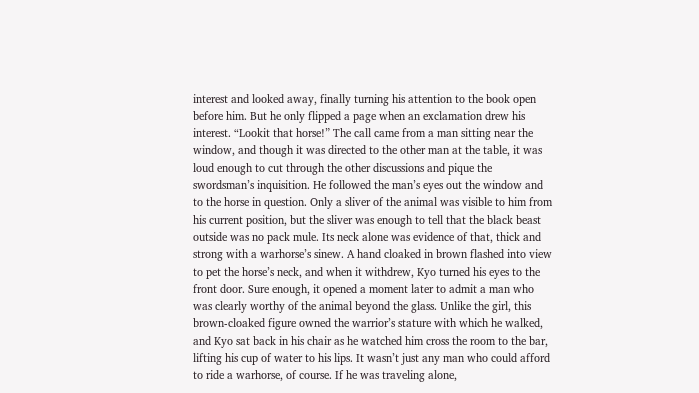interest and looked away, finally turning his attention to the book open before him. But he only flipped a page when an exclamation drew his interest. “Lookit that horse!” The call came from a man sitting near the window, and though it was directed to the other man at the table, it was loud enough to cut through the other discussions and pique the swordsman’s inquisition. He followed the man’s eyes out the window and to the horse in question. Only a sliver of the animal was visible to him from his current position, but the sliver was enough to tell that the black beast outside was no pack mule. Its neck alone was evidence of that, thick and strong with a warhorse’s sinew. A hand cloaked in brown flashed into view to pet the horse’s neck, and when it withdrew, Kyo turned his eyes to the front door. Sure enough, it opened a moment later to admit a man who was clearly worthy of the animal beyond the glass. Unlike the girl, this brown-cloaked figure owned the warrior’s stature with which he walked, and Kyo sat back in his chair as he watched him cross the room to the bar, lifting his cup of water to his lips. It wasn’t just any man who could afford to ride a warhorse, of course. If he was traveling alone,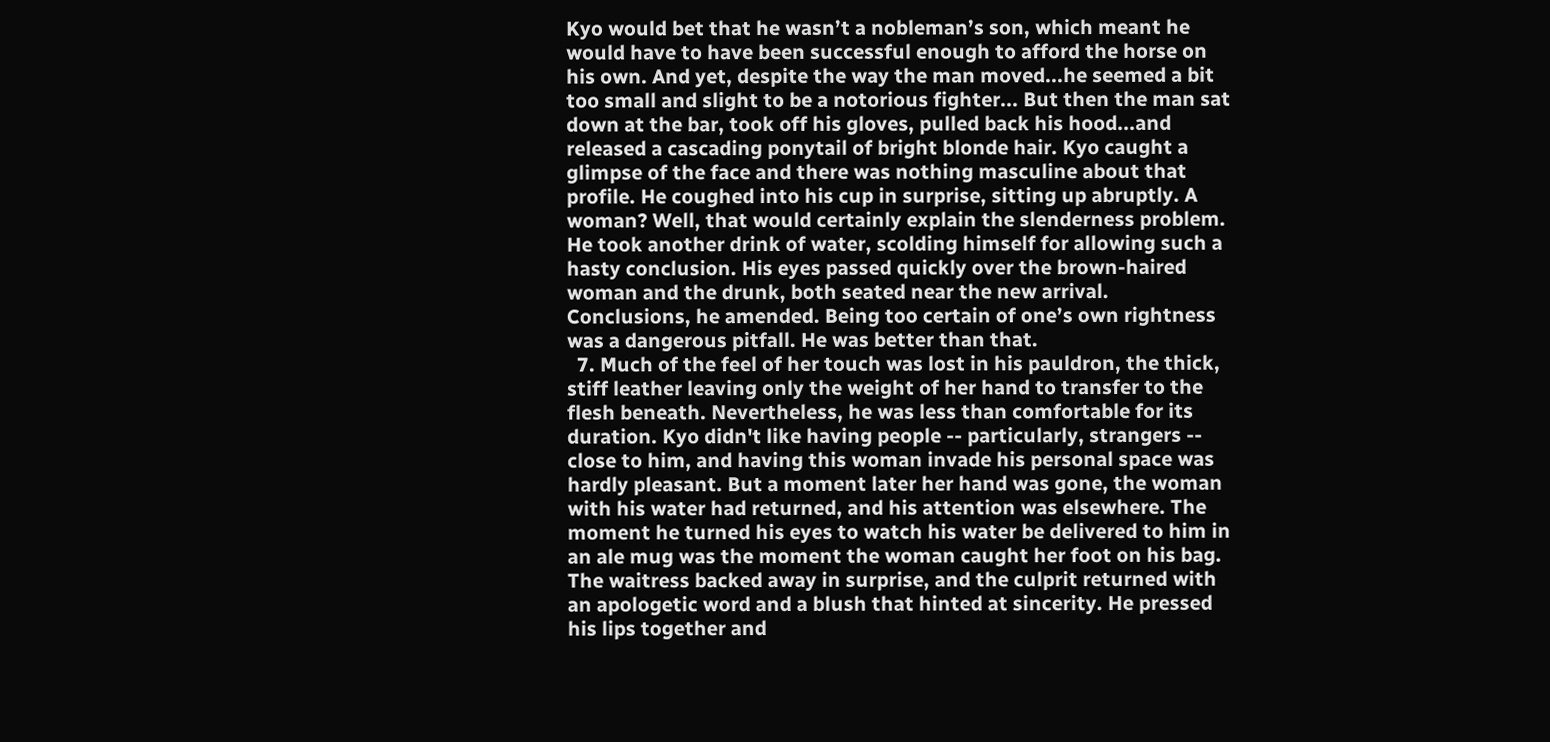Kyo would bet that he wasn’t a nobleman’s son, which meant he would have to have been successful enough to afford the horse on his own. And yet, despite the way the man moved...he seemed a bit too small and slight to be a notorious fighter... But then the man sat down at the bar, took off his gloves, pulled back his hood...and released a cascading ponytail of bright blonde hair. Kyo caught a glimpse of the face and there was nothing masculine about that profile. He coughed into his cup in surprise, sitting up abruptly. A woman? Well, that would certainly explain the slenderness problem. He took another drink of water, scolding himself for allowing such a hasty conclusion. His eyes passed quickly over the brown-haired woman and the drunk, both seated near the new arrival. Conclusions, he amended. Being too certain of one’s own rightness was a dangerous pitfall. He was better than that.
  7. Much of the feel of her touch was lost in his pauldron, the thick, stiff leather leaving only the weight of her hand to transfer to the flesh beneath. Nevertheless, he was less than comfortable for its duration. Kyo didn't like having people -- particularly, strangers -- close to him, and having this woman invade his personal space was hardly pleasant. But a moment later her hand was gone, the woman with his water had returned, and his attention was elsewhere. The moment he turned his eyes to watch his water be delivered to him in an ale mug was the moment the woman caught her foot on his bag. The waitress backed away in surprise, and the culprit returned with an apologetic word and a blush that hinted at sincerity. He pressed his lips together and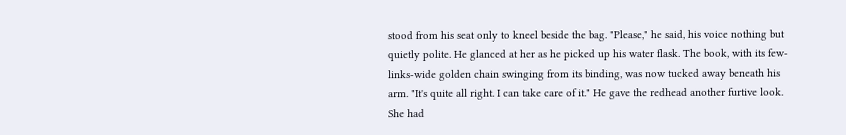stood from his seat only to kneel beside the bag. "Please," he said, his voice nothing but quietly polite. He glanced at her as he picked up his water flask. The book, with its few-links-wide golden chain swinging from its binding, was now tucked away beneath his arm. "It's quite all right. I can take care of it." He gave the redhead another furtive look. She had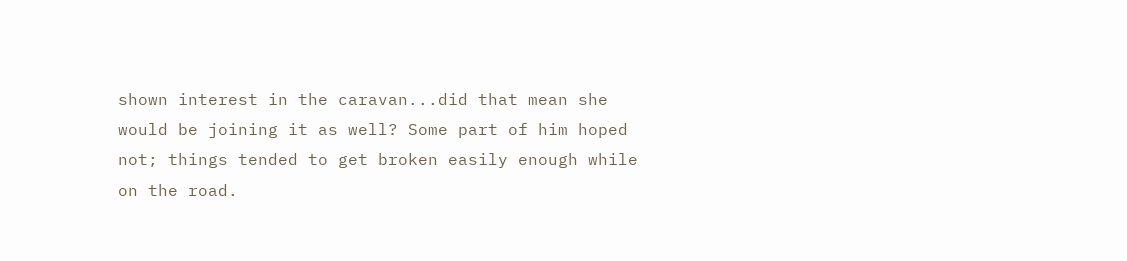shown interest in the caravan...did that mean she would be joining it as well? Some part of him hoped not; things tended to get broken easily enough while on the road.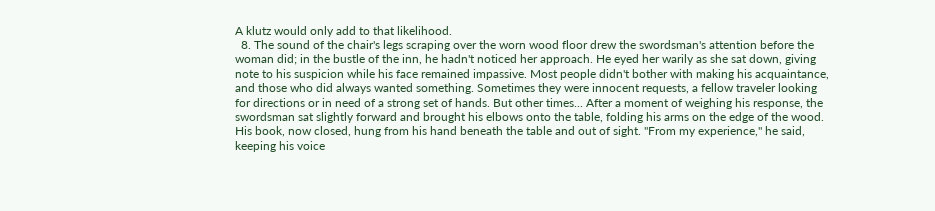A klutz would only add to that likelihood.
  8. The sound of the chair's legs scraping over the worn wood floor drew the swordsman's attention before the woman did; in the bustle of the inn, he hadn't noticed her approach. He eyed her warily as she sat down, giving note to his suspicion while his face remained impassive. Most people didn't bother with making his acquaintance, and those who did always wanted something. Sometimes they were innocent requests, a fellow traveler looking for directions or in need of a strong set of hands. But other times... After a moment of weighing his response, the swordsman sat slightly forward and brought his elbows onto the table, folding his arms on the edge of the wood. His book, now closed, hung from his hand beneath the table and out of sight. "From my experience," he said, keeping his voice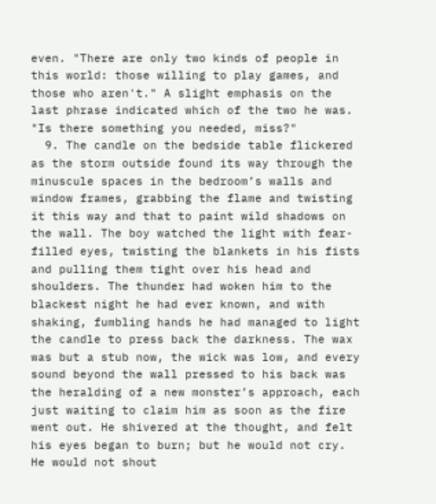even. "There are only two kinds of people in this world: those willing to play games, and those who aren't." A slight emphasis on the last phrase indicated which of the two he was. "Is there something you needed, miss?"
  9. The candle on the bedside table flickered as the storm outside found its way through the minuscule spaces in the bedroom’s walls and window frames, grabbing the flame and twisting it this way and that to paint wild shadows on the wall. The boy watched the light with fear-filled eyes, twisting the blankets in his fists and pulling them tight over his head and shoulders. The thunder had woken him to the blackest night he had ever known, and with shaking, fumbling hands he had managed to light the candle to press back the darkness. The wax was but a stub now, the wick was low, and every sound beyond the wall pressed to his back was the heralding of a new monster’s approach, each just waiting to claim him as soon as the fire went out. He shivered at the thought, and felt his eyes began to burn; but he would not cry. He would not shout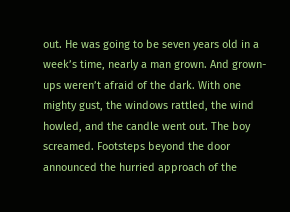out. He was going to be seven years old in a week’s time, nearly a man grown. And grown-ups weren’t afraid of the dark. With one mighty gust, the windows rattled, the wind howled, and the candle went out. The boy screamed. Footsteps beyond the door announced the hurried approach of the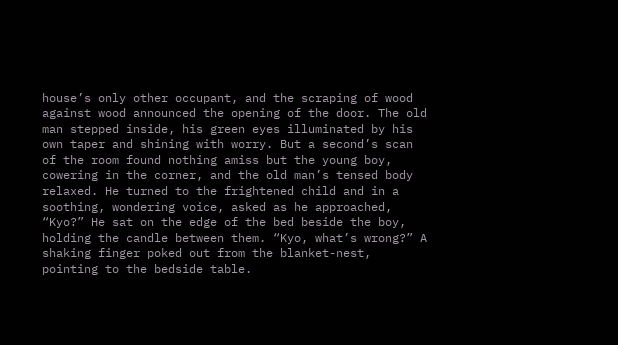house’s only other occupant, and the scraping of wood against wood announced the opening of the door. The old man stepped inside, his green eyes illuminated by his own taper and shining with worry. But a second’s scan of the room found nothing amiss but the young boy, cowering in the corner, and the old man’s tensed body relaxed. He turned to the frightened child and in a soothing, wondering voice, asked as he approached, “Kyo?” He sat on the edge of the bed beside the boy, holding the candle between them. “Kyo, what’s wrong?” A shaking finger poked out from the blanket-nest, pointing to the bedside table.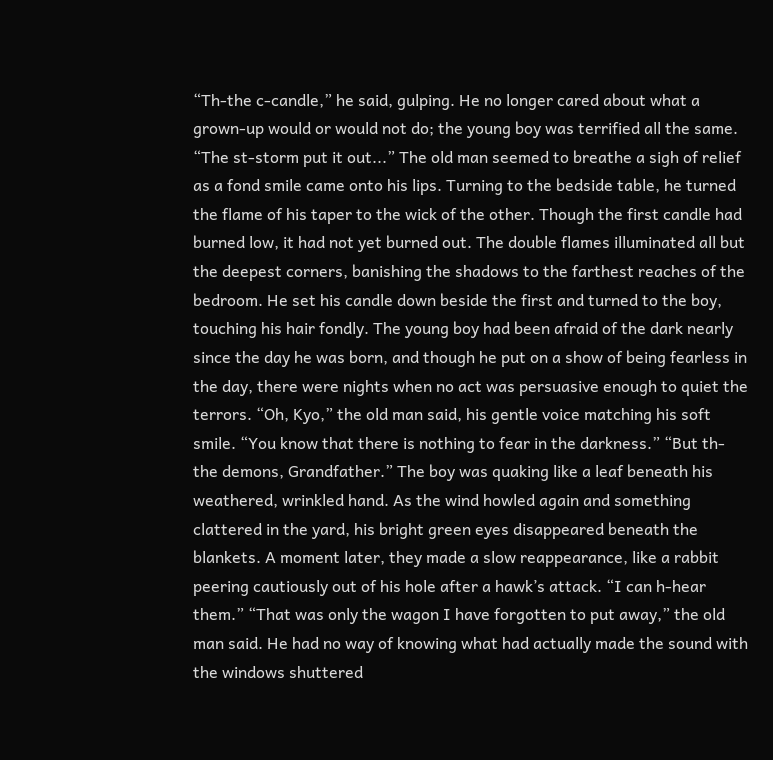“Th-the c-candle,” he said, gulping. He no longer cared about what a grown-up would or would not do; the young boy was terrified all the same. “The st-storm put it out...” The old man seemed to breathe a sigh of relief as a fond smile came onto his lips. Turning to the bedside table, he turned the flame of his taper to the wick of the other. Though the first candle had burned low, it had not yet burned out. The double flames illuminated all but the deepest corners, banishing the shadows to the farthest reaches of the bedroom. He set his candle down beside the first and turned to the boy, touching his hair fondly. The young boy had been afraid of the dark nearly since the day he was born, and though he put on a show of being fearless in the day, there were nights when no act was persuasive enough to quiet the terrors. “Oh, Kyo,” the old man said, his gentle voice matching his soft smile. “You know that there is nothing to fear in the darkness.” “But th-the demons, Grandfather.” The boy was quaking like a leaf beneath his weathered, wrinkled hand. As the wind howled again and something clattered in the yard, his bright green eyes disappeared beneath the blankets. A moment later, they made a slow reappearance, like a rabbit peering cautiously out of his hole after a hawk’s attack. “I can h-hear them.” “That was only the wagon I have forgotten to put away,” the old man said. He had no way of knowing what had actually made the sound with the windows shuttered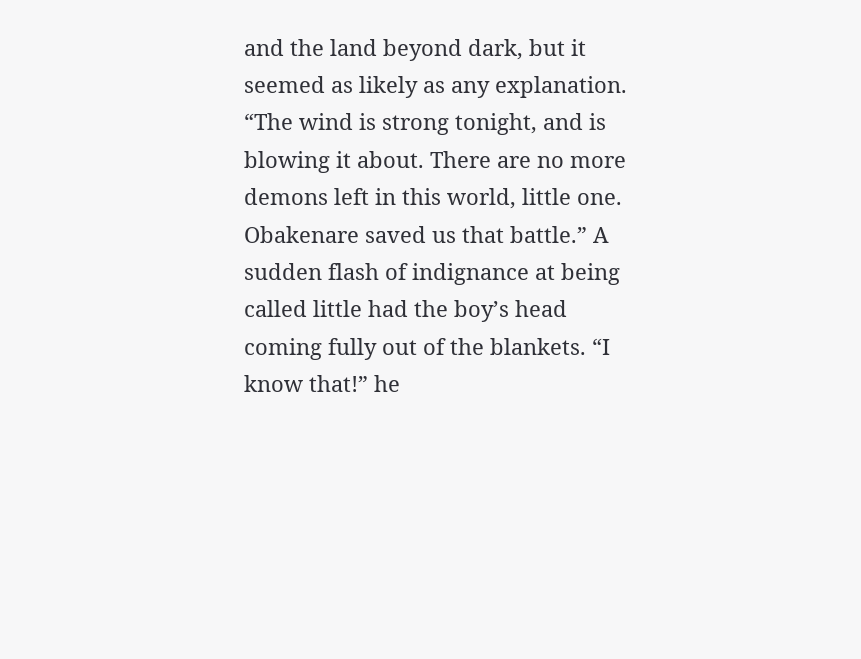and the land beyond dark, but it seemed as likely as any explanation. “The wind is strong tonight, and is blowing it about. There are no more demons left in this world, little one. Obakenare saved us that battle.” A sudden flash of indignance at being called little had the boy’s head coming fully out of the blankets. “I know that!” he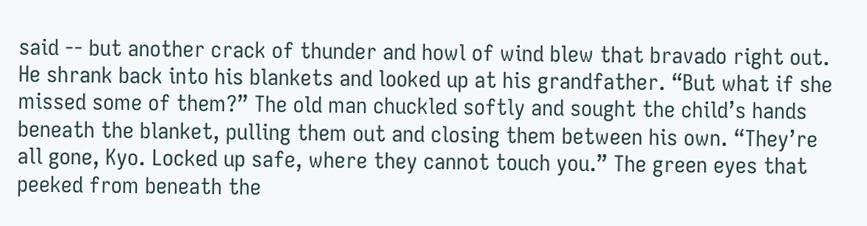said -- but another crack of thunder and howl of wind blew that bravado right out. He shrank back into his blankets and looked up at his grandfather. “But what if she missed some of them?” The old man chuckled softly and sought the child’s hands beneath the blanket, pulling them out and closing them between his own. “They’re all gone, Kyo. Locked up safe, where they cannot touch you.” The green eyes that peeked from beneath the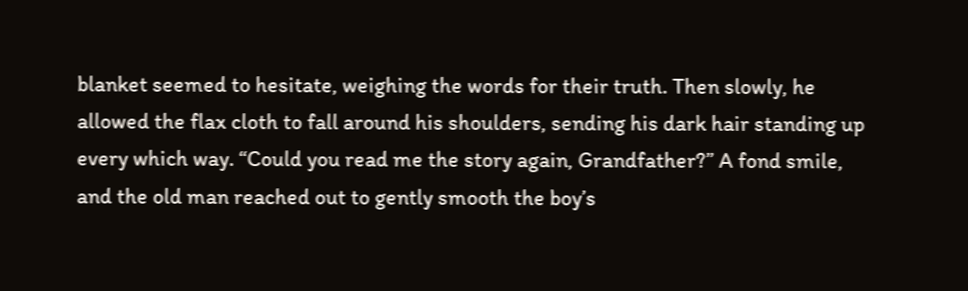blanket seemed to hesitate, weighing the words for their truth. Then slowly, he allowed the flax cloth to fall around his shoulders, sending his dark hair standing up every which way. “Could you read me the story again, Grandfather?” A fond smile, and the old man reached out to gently smooth the boy’s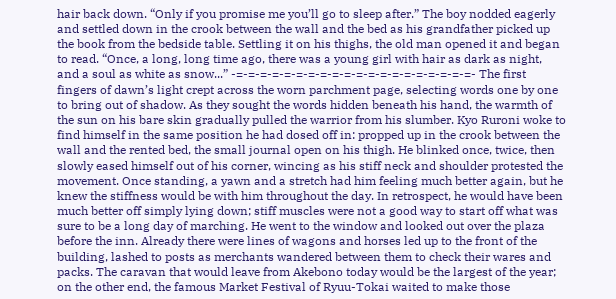hair back down. “Only if you promise me you’ll go to sleep after.” The boy nodded eagerly and settled down in the crook between the wall and the bed as his grandfather picked up the book from the bedside table. Settling it on his thighs, the old man opened it and began to read. “Once, a long, long time ago, there was a young girl with hair as dark as night, and a soul as white as snow...” -=-=-=-=-=-=-=-=-=-=-=-=-=-=-=-=-=-=-=-=- The first fingers of dawn’s light crept across the worn parchment page, selecting words one by one to bring out of shadow. As they sought the words hidden beneath his hand, the warmth of the sun on his bare skin gradually pulled the warrior from his slumber. Kyo Ruroni woke to find himself in the same position he had dosed off in: propped up in the crook between the wall and the rented bed, the small journal open on his thigh. He blinked once, twice, then slowly eased himself out of his corner, wincing as his stiff neck and shoulder protested the movement. Once standing, a yawn and a stretch had him feeling much better again, but he knew the stiffness would be with him throughout the day. In retrospect, he would have been much better off simply lying down; stiff muscles were not a good way to start off what was sure to be a long day of marching. He went to the window and looked out over the plaza before the inn. Already there were lines of wagons and horses led up to the front of the building, lashed to posts as merchants wandered between them to check their wares and packs. The caravan that would leave from Akebono today would be the largest of the year; on the other end, the famous Market Festival of Ryuu-Tokai waited to make those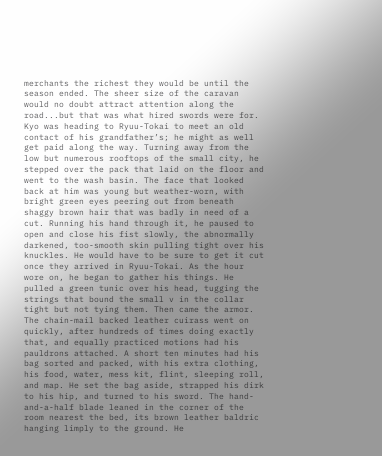merchants the richest they would be until the season ended. The sheer size of the caravan would no doubt attract attention along the road...but that was what hired swords were for. Kyo was heading to Ryuu-Tokai to meet an old contact of his grandfather’s; he might as well get paid along the way. Turning away from the low but numerous rooftops of the small city, he stepped over the pack that laid on the floor and went to the wash basin. The face that looked back at him was young but weather-worn, with bright green eyes peering out from beneath shaggy brown hair that was badly in need of a cut. Running his hand through it, he paused to open and close his fist slowly, the abnormally darkened, too-smooth skin pulling tight over his knuckles. He would have to be sure to get it cut once they arrived in Ryuu-Tokai. As the hour wore on, he began to gather his things. He pulled a green tunic over his head, tugging the strings that bound the small v in the collar tight but not tying them. Then came the armor. The chain-mail backed leather cuirass went on quickly, after hundreds of times doing exactly that, and equally practiced motions had his pauldrons attached. A short ten minutes had his bag sorted and packed, with his extra clothing, his food, water, mess kit, flint, sleeping roll, and map. He set the bag aside, strapped his dirk to his hip, and turned to his sword. The hand-and-a-half blade leaned in the corner of the room nearest the bed, its brown leather baldric hanging limply to the ground. He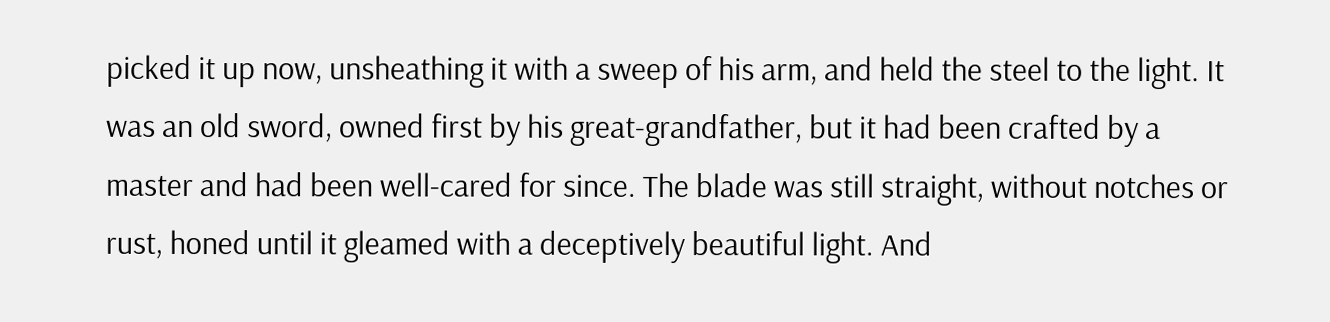picked it up now, unsheathing it with a sweep of his arm, and held the steel to the light. It was an old sword, owned first by his great-grandfather, but it had been crafted by a master and had been well-cared for since. The blade was still straight, without notches or rust, honed until it gleamed with a deceptively beautiful light. And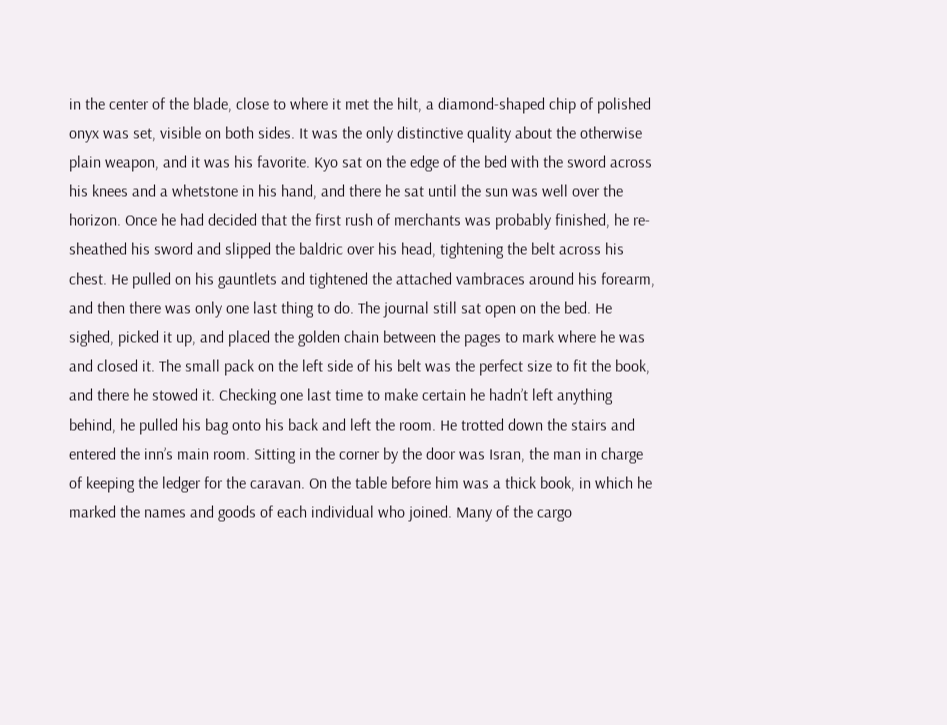in the center of the blade, close to where it met the hilt, a diamond-shaped chip of polished onyx was set, visible on both sides. It was the only distinctive quality about the otherwise plain weapon, and it was his favorite. Kyo sat on the edge of the bed with the sword across his knees and a whetstone in his hand, and there he sat until the sun was well over the horizon. Once he had decided that the first rush of merchants was probably finished, he re-sheathed his sword and slipped the baldric over his head, tightening the belt across his chest. He pulled on his gauntlets and tightened the attached vambraces around his forearm, and then there was only one last thing to do. The journal still sat open on the bed. He sighed, picked it up, and placed the golden chain between the pages to mark where he was and closed it. The small pack on the left side of his belt was the perfect size to fit the book, and there he stowed it. Checking one last time to make certain he hadn’t left anything behind, he pulled his bag onto his back and left the room. He trotted down the stairs and entered the inn’s main room. Sitting in the corner by the door was Isran, the man in charge of keeping the ledger for the caravan. On the table before him was a thick book, in which he marked the names and goods of each individual who joined. Many of the cargo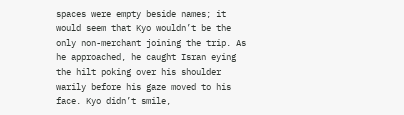spaces were empty beside names; it would seem that Kyo wouldn’t be the only non-merchant joining the trip. As he approached, he caught Isran eying the hilt poking over his shoulder warily before his gaze moved to his face. Kyo didn’t smile,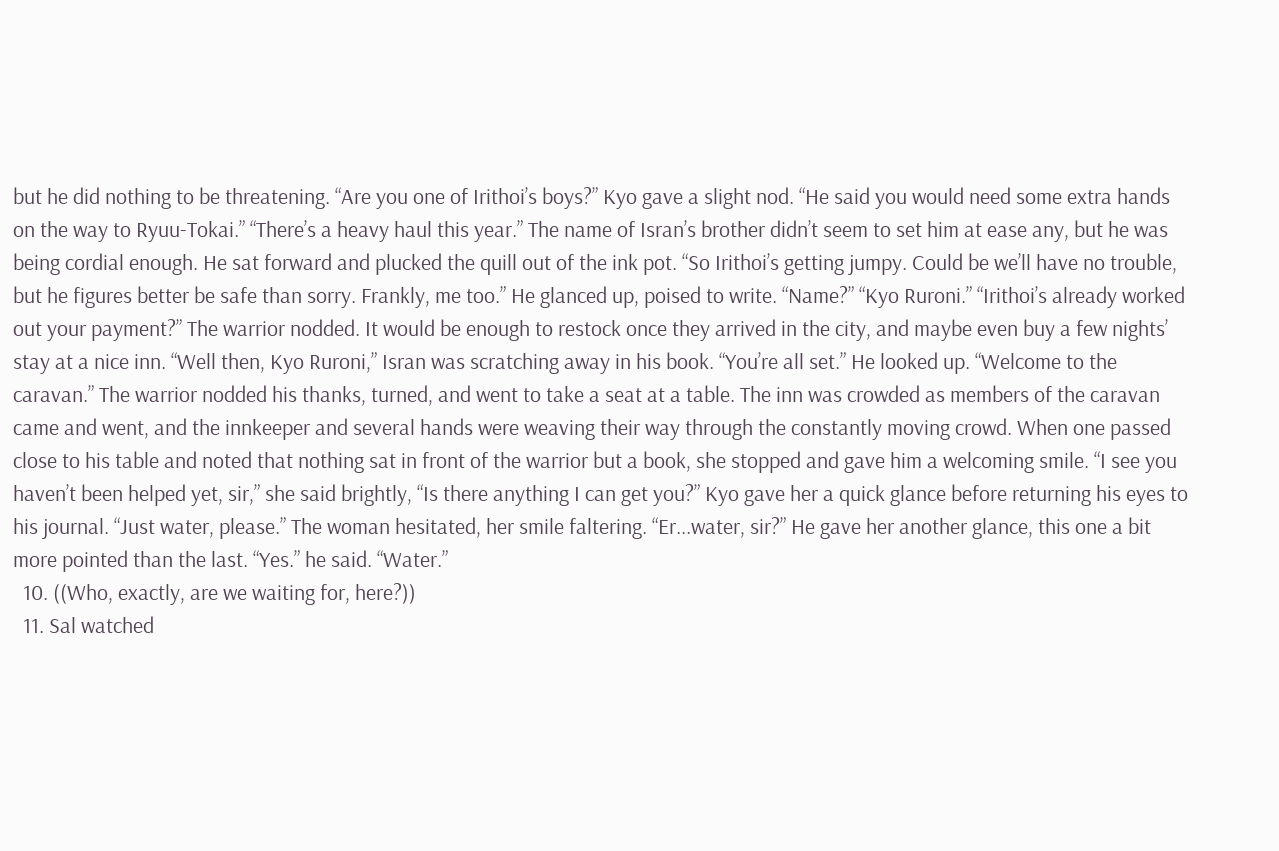but he did nothing to be threatening. “Are you one of Irithoi’s boys?” Kyo gave a slight nod. “He said you would need some extra hands on the way to Ryuu-Tokai.” “There’s a heavy haul this year.” The name of Isran’s brother didn’t seem to set him at ease any, but he was being cordial enough. He sat forward and plucked the quill out of the ink pot. “So Irithoi’s getting jumpy. Could be we’ll have no trouble, but he figures better be safe than sorry. Frankly, me too.” He glanced up, poised to write. “Name?” “Kyo Ruroni.” “Irithoi’s already worked out your payment?” The warrior nodded. It would be enough to restock once they arrived in the city, and maybe even buy a few nights’ stay at a nice inn. “Well then, Kyo Ruroni,” Isran was scratching away in his book. “You’re all set.” He looked up. “Welcome to the caravan.” The warrior nodded his thanks, turned, and went to take a seat at a table. The inn was crowded as members of the caravan came and went, and the innkeeper and several hands were weaving their way through the constantly moving crowd. When one passed close to his table and noted that nothing sat in front of the warrior but a book, she stopped and gave him a welcoming smile. “I see you haven’t been helped yet, sir,” she said brightly, “Is there anything I can get you?” Kyo gave her a quick glance before returning his eyes to his journal. “Just water, please.” The woman hesitated, her smile faltering. “Er...water, sir?” He gave her another glance, this one a bit more pointed than the last. “Yes.” he said. “Water.”
  10. ((Who, exactly, are we waiting for, here?))
  11. Sal watched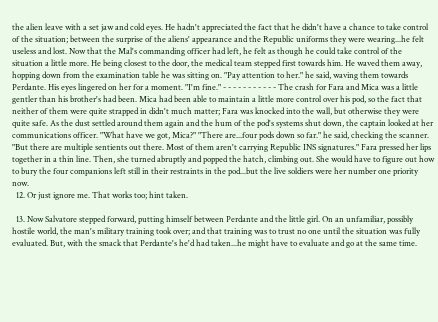the alien leave with a set jaw and cold eyes. He hadn't appreciated the fact that he didn't have a chance to take control of the situation; between the surprise of the aliens' appearance and the Republic uniforms they were wearing...he felt useless and lost. Now that the Mal's commanding officer had left, he felt as though he could take control of the situation a little more. He being closest to the door, the medical team stepped first towards him. He waved them away, hopping down from the examination table he was sitting on. "Pay attention to her." he said, waving them towards Perdante. His eyes lingered on her for a moment. "I'm fine." - - - - - - - - - - - The crash for Fara and Mica was a little gentler than his brother's had been. Mica had been able to maintain a little more control over his pod, so the fact that neither of them were quite strapped in didn't much matter; Fara was knocked into the wall, but otherwise they were quite safe. As the dust settled around them again and the hum of the pod's systems shut down, the captain looked at her communications officer. "What have we got, Mica?" "There are...four pods down so far." he said, checking the scanner. "But there are multiple sentients out there. Most of them aren't carrying Republic INS signatures." Fara pressed her lips together in a thin line. Then, she turned abruptly and popped the hatch, climbing out. She would have to figure out how to bury the four companions left still in their restraints in the pod...but the live soldiers were her number one priority now.
  12. Or just ignore me. That works too; hint taken.

  13. Now Salvatore stepped forward, putting himself between Perdante and the little girl. On an unfamiliar, possibly hostile world, the man's military training took over; and that training was to trust no one until the situation was fully evaluated. But, with the smack that Perdante's he'd had taken...he might have to evaluate and go at the same time.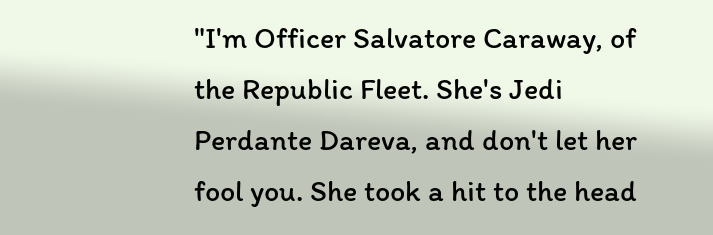"I'm Officer Salvatore Caraway, of the Republic Fleet. She's Jedi Perdante Dareva, and don't let her fool you. She took a hit to the head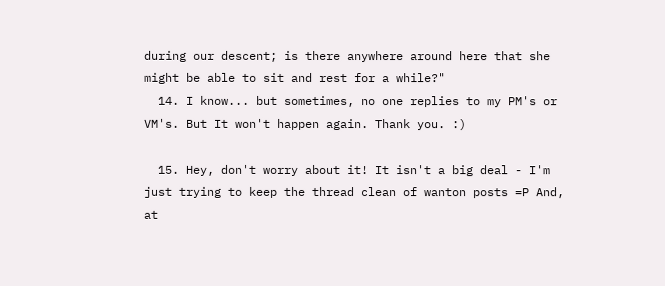during our descent; is there anywhere around here that she might be able to sit and rest for a while?"
  14. I know... but sometimes, no one replies to my PM's or VM's. But It won't happen again. Thank you. :)

  15. Hey, don't worry about it! It isn't a big deal - I'm just trying to keep the thread clean of wanton posts =P And, at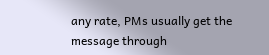any rate, PMs usually get the message through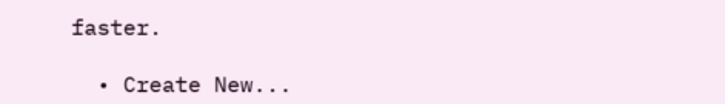faster.

  • Create New...